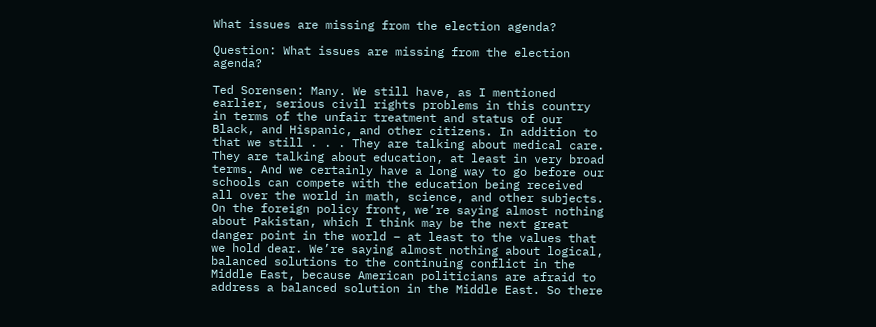What issues are missing from the election agenda?

Question: What issues are missing from the election agenda?

Ted Sorensen: Many. We still have, as I mentioned earlier, serious civil rights problems in this country in terms of the unfair treatment and status of our Black, and Hispanic, and other citizens. In addition to that we still . . . They are talking about medical care. They are talking about education, at least in very broad terms. And we certainly have a long way to go before our schools can compete with the education being received all over the world in math, science, and other subjects. On the foreign policy front, we’re saying almost nothing about Pakistan, which I think may be the next great danger point in the world – at least to the values that we hold dear. We’re saying almost nothing about logical, balanced solutions to the continuing conflict in the Middle East, because American politicians are afraid to address a balanced solution in the Middle East. So there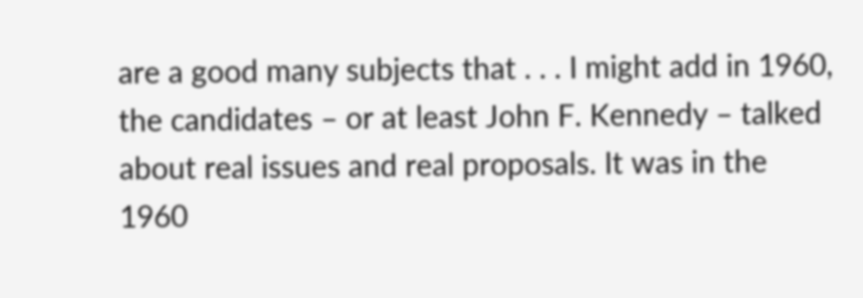are a good many subjects that . . . I might add in 1960, the candidates – or at least John F. Kennedy – talked about real issues and real proposals. It was in the 1960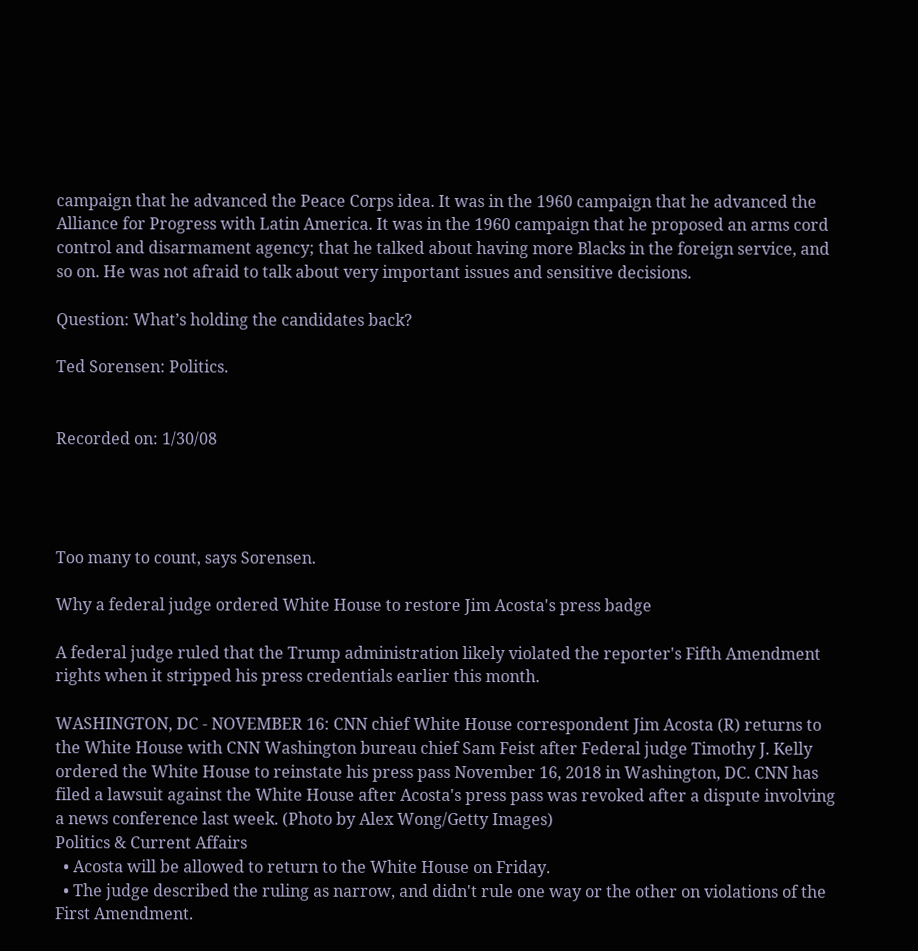campaign that he advanced the Peace Corps idea. It was in the 1960 campaign that he advanced the Alliance for Progress with Latin America. It was in the 1960 campaign that he proposed an arms cord control and disarmament agency; that he talked about having more Blacks in the foreign service, and so on. He was not afraid to talk about very important issues and sensitive decisions.

Question: What’s holding the candidates back?

Ted Sorensen: Politics.


Recorded on: 1/30/08




Too many to count, says Sorensen.

Why a federal judge ordered White House to restore Jim Acosta's press badge

A federal judge ruled that the Trump administration likely violated the reporter's Fifth Amendment rights when it stripped his press credentials earlier this month.

WASHINGTON, DC - NOVEMBER 16: CNN chief White House correspondent Jim Acosta (R) returns to the White House with CNN Washington bureau chief Sam Feist after Federal judge Timothy J. Kelly ordered the White House to reinstate his press pass November 16, 2018 in Washington, DC. CNN has filed a lawsuit against the White House after Acosta's press pass was revoked after a dispute involving a news conference last week. (Photo by Alex Wong/Getty Images)
Politics & Current Affairs
  • Acosta will be allowed to return to the White House on Friday.
  • The judge described the ruling as narrow, and didn't rule one way or the other on violations of the First Amendment.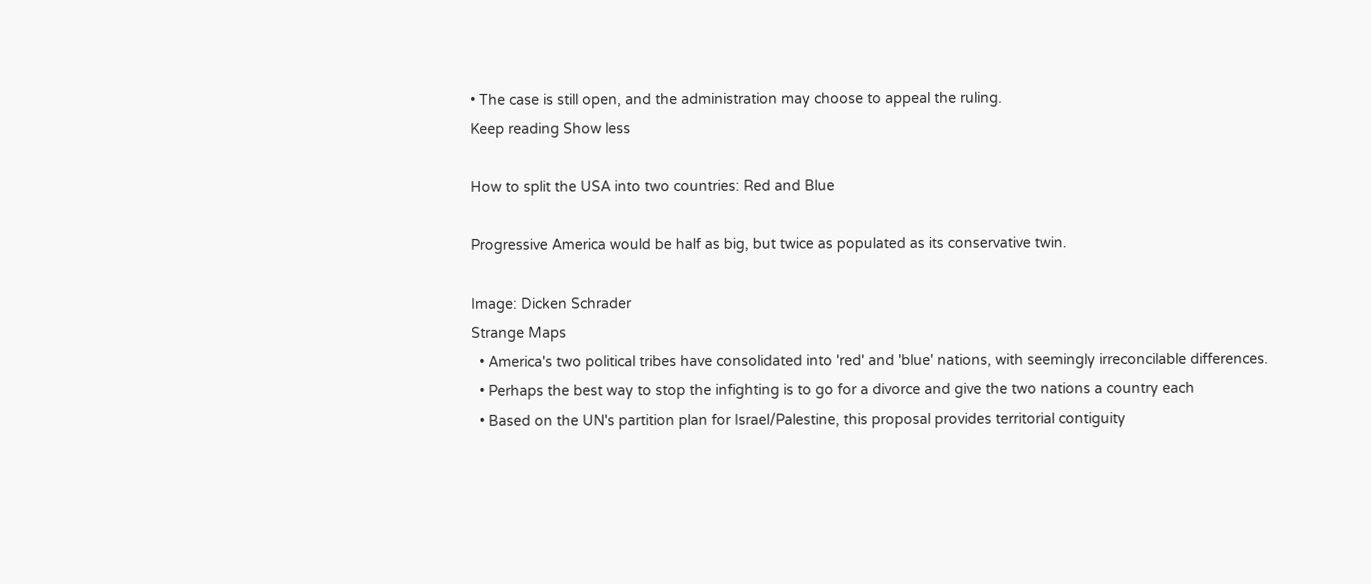• The case is still open, and the administration may choose to appeal the ruling.
Keep reading Show less

How to split the USA into two countries: Red and Blue

Progressive America would be half as big, but twice as populated as its conservative twin.

Image: Dicken Schrader
Strange Maps
  • America's two political tribes have consolidated into 'red' and 'blue' nations, with seemingly irreconcilable differences.
  • Perhaps the best way to stop the infighting is to go for a divorce and give the two nations a country each
  • Based on the UN's partition plan for Israel/Palestine, this proposal provides territorial contiguity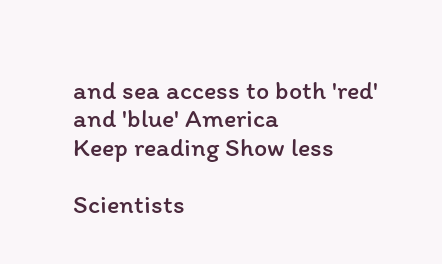and sea access to both 'red' and 'blue' America
Keep reading Show less

Scientists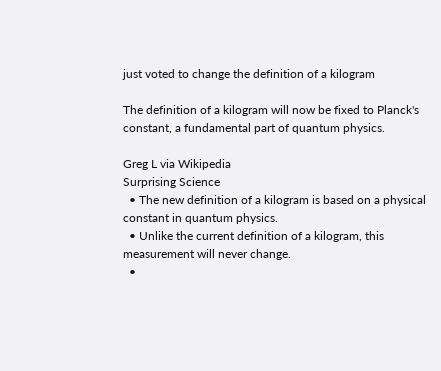just voted to change the definition of a kilogram

The definition of a kilogram will now be fixed to Planck's constant, a fundamental part of quantum physics.

Greg L via Wikipedia
Surprising Science
  • The new definition of a kilogram is based on a physical constant in quantum physics.
  • Unlike the current definition of a kilogram, this measurement will never change.
  •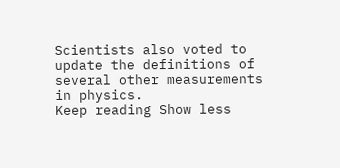Scientists also voted to update the definitions of several other measurements in physics.
Keep reading Show less